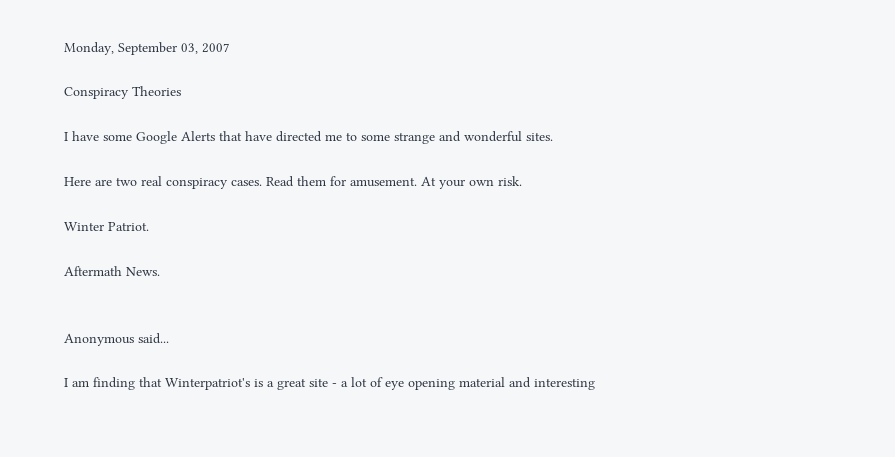Monday, September 03, 2007

Conspiracy Theories

I have some Google Alerts that have directed me to some strange and wonderful sites.

Here are two real conspiracy cases. Read them for amusement. At your own risk.

Winter Patriot.

Aftermath News.


Anonymous said...

I am finding that Winterpatriot's is a great site - a lot of eye opening material and interesting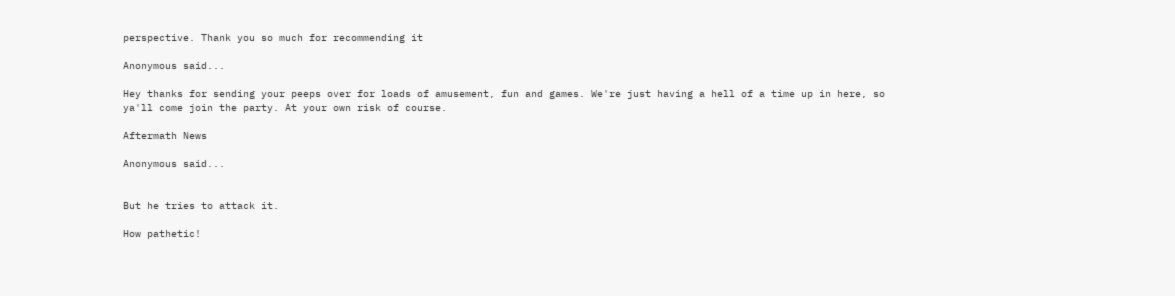perspective. Thank you so much for recommending it

Anonymous said...

Hey thanks for sending your peeps over for loads of amusement, fun and games. We're just having a hell of a time up in here, so ya'll come join the party. At your own risk of course.

Aftermath News

Anonymous said...


But he tries to attack it.

How pathetic!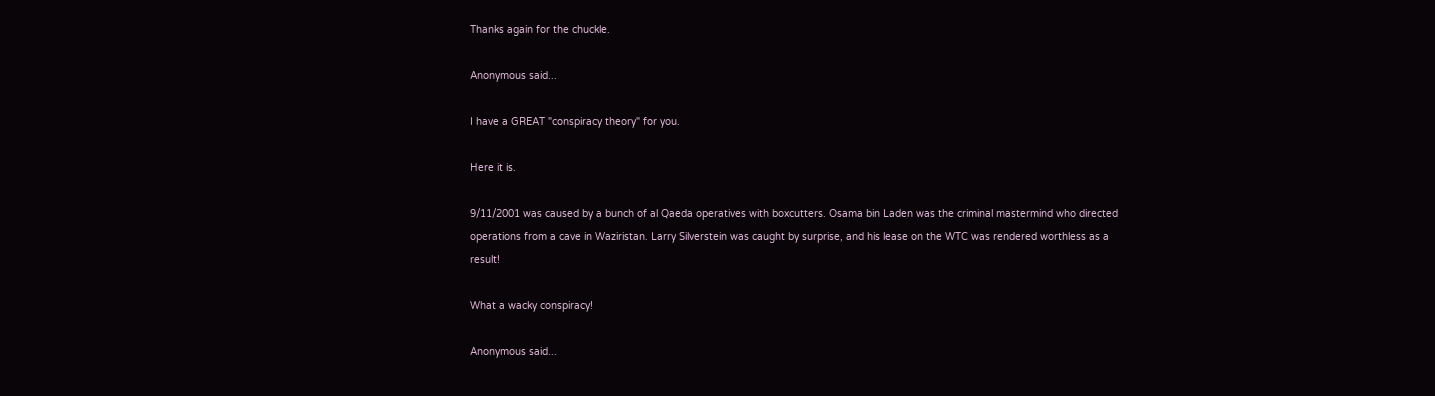Thanks again for the chuckle.

Anonymous said...

I have a GREAT "conspiracy theory" for you.

Here it is.

9/11/2001 was caused by a bunch of al Qaeda operatives with boxcutters. Osama bin Laden was the criminal mastermind who directed operations from a cave in Waziristan. Larry Silverstein was caught by surprise, and his lease on the WTC was rendered worthless as a result!

What a wacky conspiracy!

Anonymous said...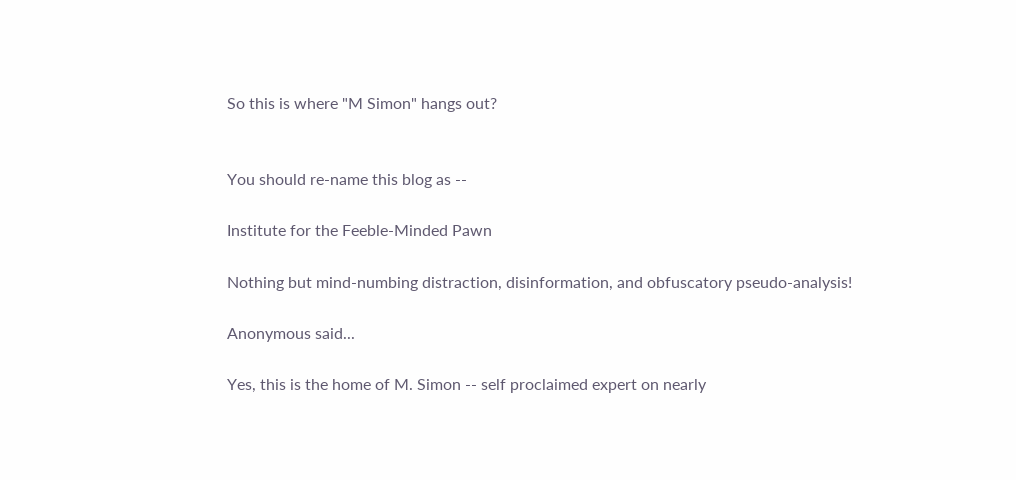So this is where "M Simon" hangs out?


You should re-name this blog as --

Institute for the Feeble-Minded Pawn

Nothing but mind-numbing distraction, disinformation, and obfuscatory pseudo-analysis!

Anonymous said...

Yes, this is the home of M. Simon -- self proclaimed expert on nearly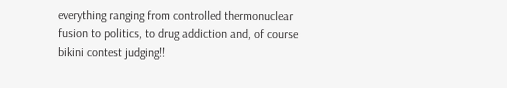everything ranging from controlled thermonuclear fusion to politics, to drug addiction and, of course bikini contest judging!!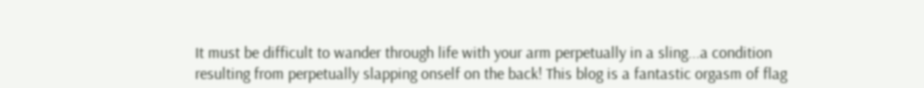It must be difficult to wander through life with your arm perpetually in a sling...a condition resulting from perpetually slapping onself on the back! This blog is a fantastic orgasm of flag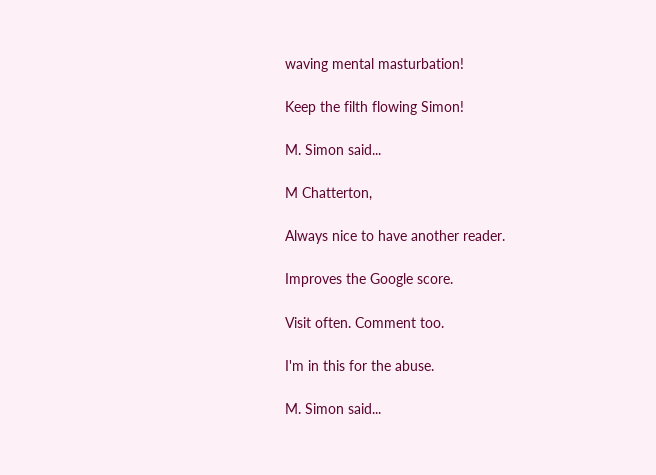waving mental masturbation!

Keep the filth flowing Simon!

M. Simon said...

M Chatterton,

Always nice to have another reader.

Improves the Google score.

Visit often. Comment too.

I'm in this for the abuse.

M. Simon said...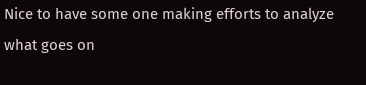Nice to have some one making efforts to analyze what goes on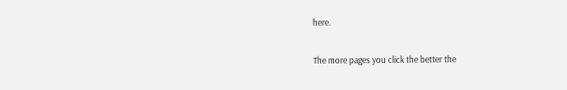here.

The more pages you click the better the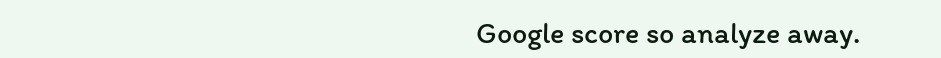Google score so analyze away.